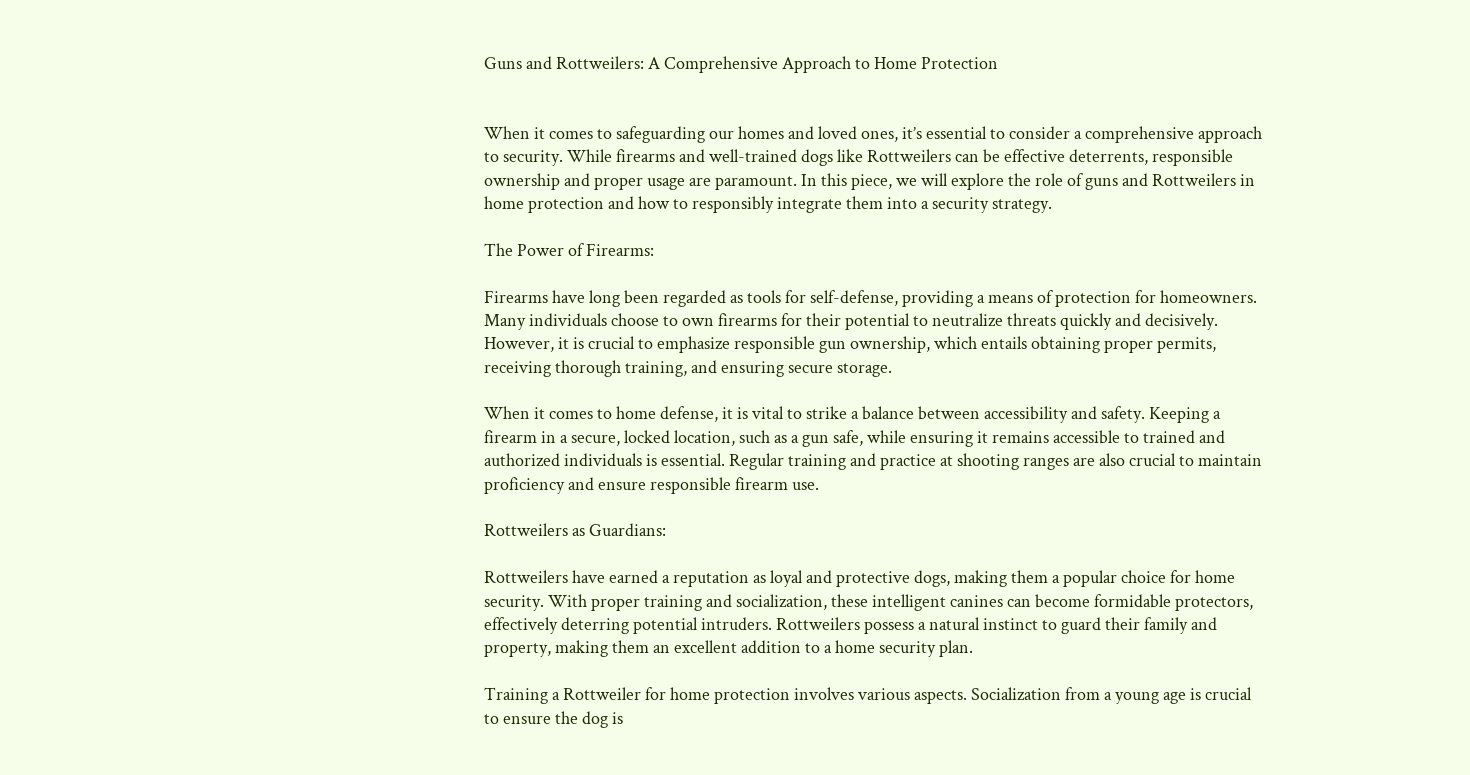Guns and Rottweilers: A Comprehensive Approach to Home Protection


When it comes to safeguarding our homes and loved ones, it’s essential to consider a comprehensive approach to security. While firearms and well-trained dogs like Rottweilers can be effective deterrents, responsible ownership and proper usage are paramount. In this piece, we will explore the role of guns and Rottweilers in home protection and how to responsibly integrate them into a security strategy.

The Power of Firearms:

Firearms have long been regarded as tools for self-defense, providing a means of protection for homeowners. Many individuals choose to own firearms for their potential to neutralize threats quickly and decisively. However, it is crucial to emphasize responsible gun ownership, which entails obtaining proper permits, receiving thorough training, and ensuring secure storage.

When it comes to home defense, it is vital to strike a balance between accessibility and safety. Keeping a firearm in a secure, locked location, such as a gun safe, while ensuring it remains accessible to trained and authorized individuals is essential. Regular training and practice at shooting ranges are also crucial to maintain proficiency and ensure responsible firearm use.

Rottweilers as Guardians:

Rottweilers have earned a reputation as loyal and protective dogs, making them a popular choice for home security. With proper training and socialization, these intelligent canines can become formidable protectors, effectively deterring potential intruders. Rottweilers possess a natural instinct to guard their family and property, making them an excellent addition to a home security plan.

Training a Rottweiler for home protection involves various aspects. Socialization from a young age is crucial to ensure the dog is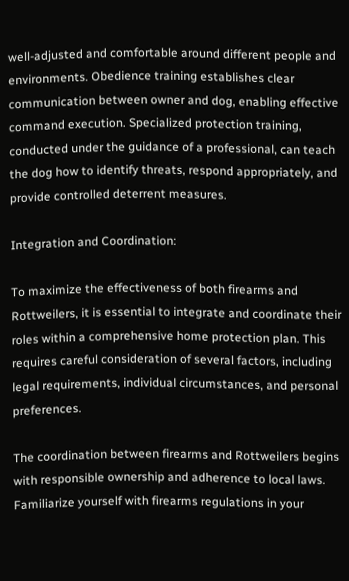well-adjusted and comfortable around different people and environments. Obedience training establishes clear communication between owner and dog, enabling effective command execution. Specialized protection training, conducted under the guidance of a professional, can teach the dog how to identify threats, respond appropriately, and provide controlled deterrent measures.

Integration and Coordination:

To maximize the effectiveness of both firearms and Rottweilers, it is essential to integrate and coordinate their roles within a comprehensive home protection plan. This requires careful consideration of several factors, including legal requirements, individual circumstances, and personal preferences.

The coordination between firearms and Rottweilers begins with responsible ownership and adherence to local laws. Familiarize yourself with firearms regulations in your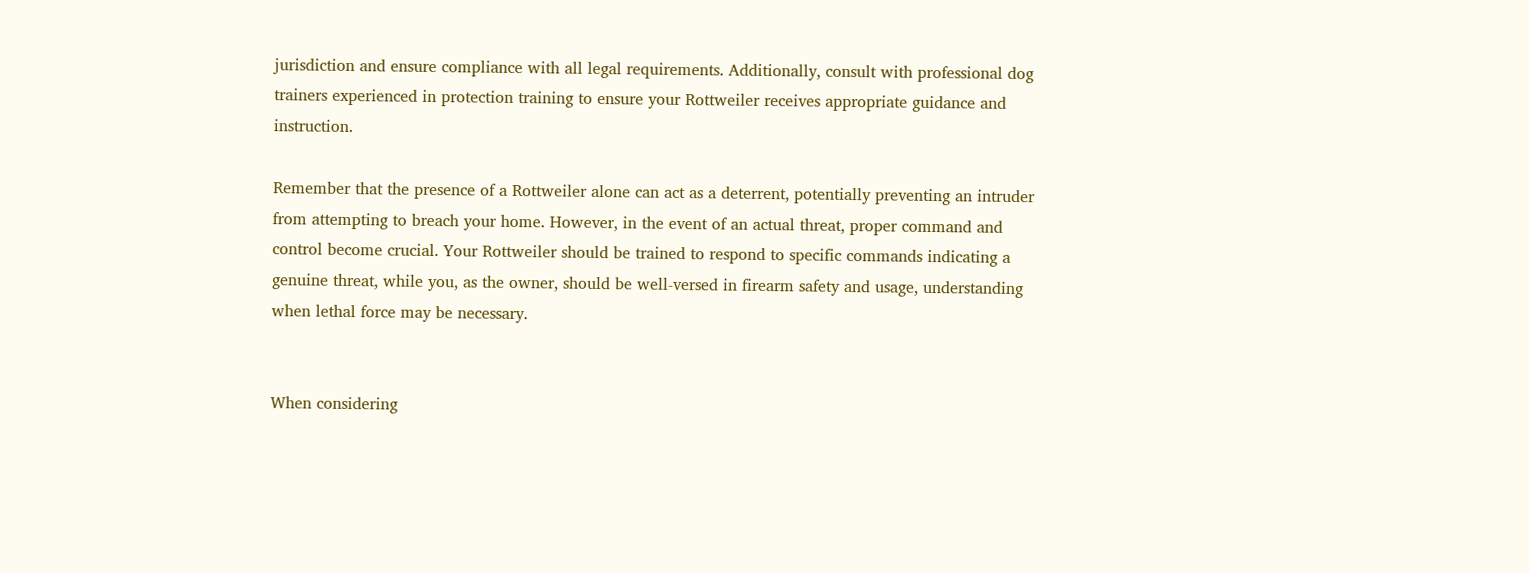jurisdiction and ensure compliance with all legal requirements. Additionally, consult with professional dog trainers experienced in protection training to ensure your Rottweiler receives appropriate guidance and instruction.

Remember that the presence of a Rottweiler alone can act as a deterrent, potentially preventing an intruder from attempting to breach your home. However, in the event of an actual threat, proper command and control become crucial. Your Rottweiler should be trained to respond to specific commands indicating a genuine threat, while you, as the owner, should be well-versed in firearm safety and usage, understanding when lethal force may be necessary.


When considering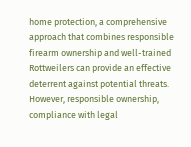home protection, a comprehensive approach that combines responsible firearm ownership and well-trained Rottweilers can provide an effective deterrent against potential threats. However, responsible ownership, compliance with legal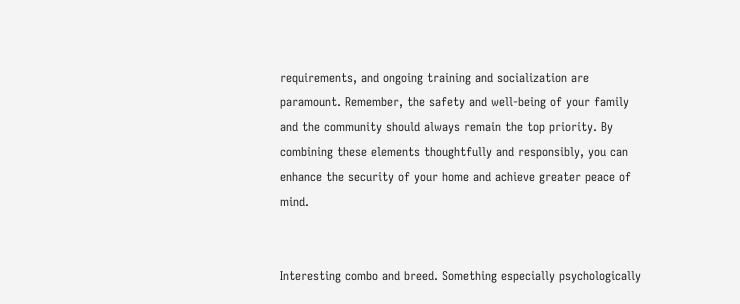requirements, and ongoing training and socialization are paramount. Remember, the safety and well-being of your family and the community should always remain the top priority. By combining these elements thoughtfully and responsibly, you can enhance the security of your home and achieve greater peace of mind.


Interesting combo and breed. Something especially psychologically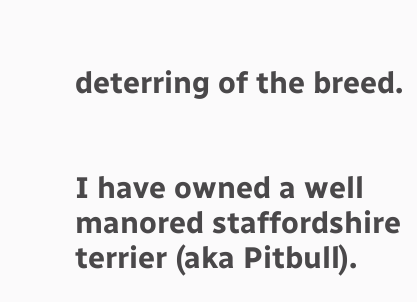deterring of the breed.


I have owned a well manored staffordshire terrier (aka Pitbull).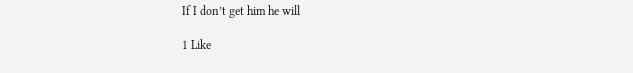If I don’t get him he will

1 Like